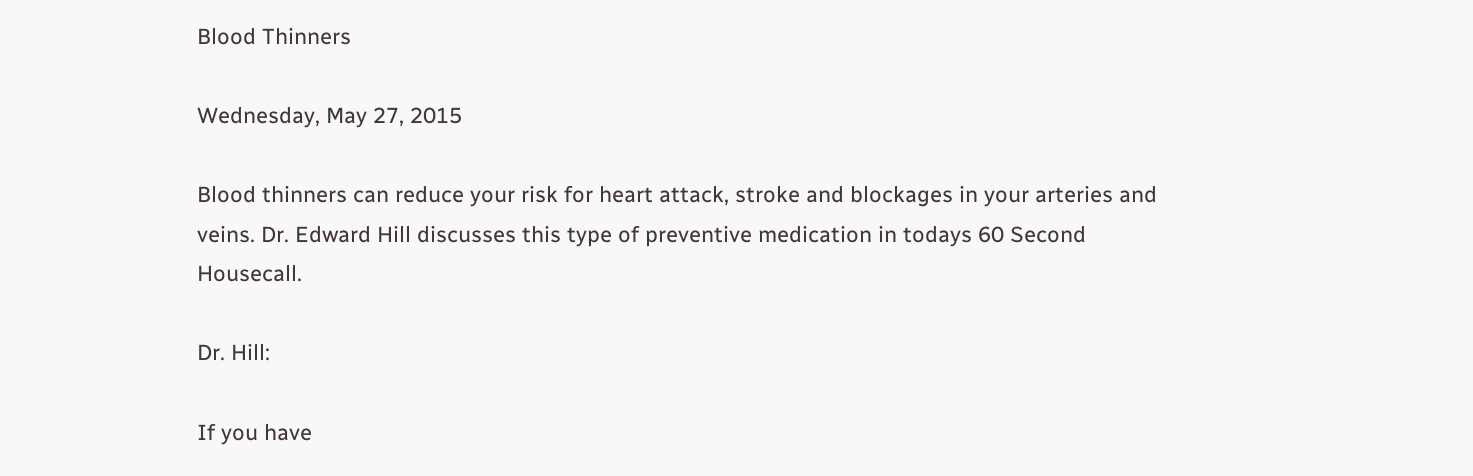Blood Thinners

Wednesday, May 27, 2015

Blood thinners can reduce your risk for heart attack, stroke and blockages in your arteries and veins. Dr. Edward Hill discusses this type of preventive medication in todays 60 Second Housecall.

Dr. Hill:

If you have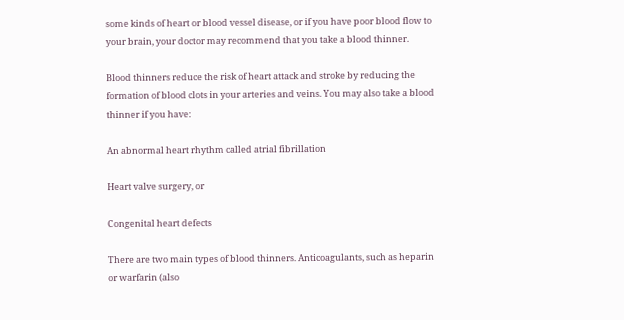some kinds of heart or blood vessel disease, or if you have poor blood flow to your brain, your doctor may recommend that you take a blood thinner.

Blood thinners reduce the risk of heart attack and stroke by reducing the formation of blood clots in your arteries and veins. You may also take a blood thinner if you have:

An abnormal heart rhythm called atrial fibrillation

Heart valve surgery, or

Congenital heart defects

There are two main types of blood thinners. Anticoagulants, such as heparin or warfarin (also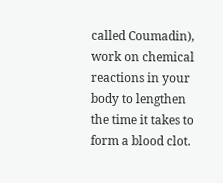called Coumadin), work on chemical reactions in your body to lengthen the time it takes to form a blood clot.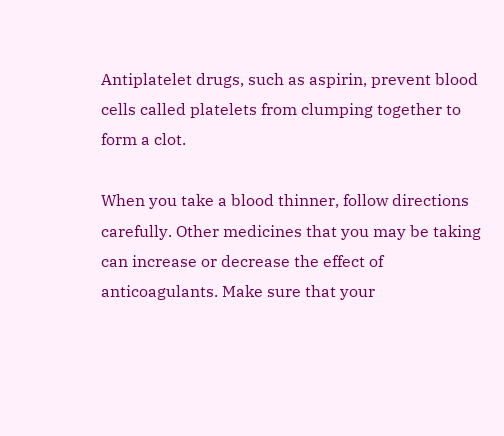Antiplatelet drugs, such as aspirin, prevent blood cells called platelets from clumping together to form a clot.

When you take a blood thinner, follow directions carefully. Other medicines that you may be taking can increase or decrease the effect of anticoagulants. Make sure that your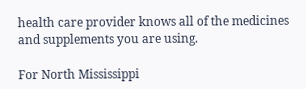health care provider knows all of the medicines and supplements you are using.

For North Mississippi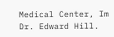Medical Center, Im Dr. Edward Hill.